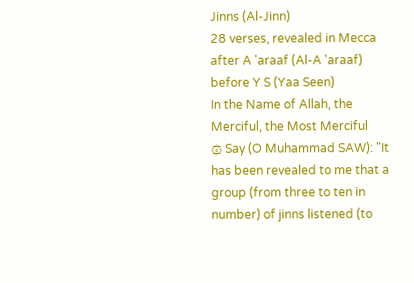Jinns (Al-Jinn)
28 verses, revealed in Mecca after A 'araaf (Al-A 'araaf) before Y S (Yaa Seen)
In the Name of Allah, the Merciful, the Most Merciful
۞ Say (O Muhammad SAW): "It has been revealed to me that a group (from three to ten in number) of jinns listened (to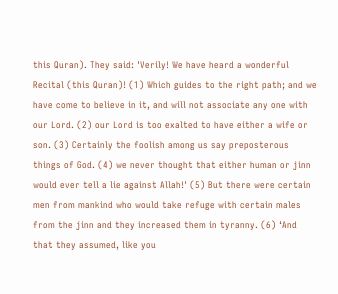this Quran). They said: 'Verily! We have heard a wonderful Recital (this Quran)! (1) Which guides to the right path; and we have come to believe in it, and will not associate any one with our Lord. (2) our Lord is too exalted to have either a wife or son. (3) Certainly the foolish among us say preposterous things of God. (4) we never thought that either human or jinn would ever tell a lie against Allah!' (5) But there were certain men from mankind who would take refuge with certain males from the jinn and they increased them in tyranny. (6) ‘And that they assumed, like you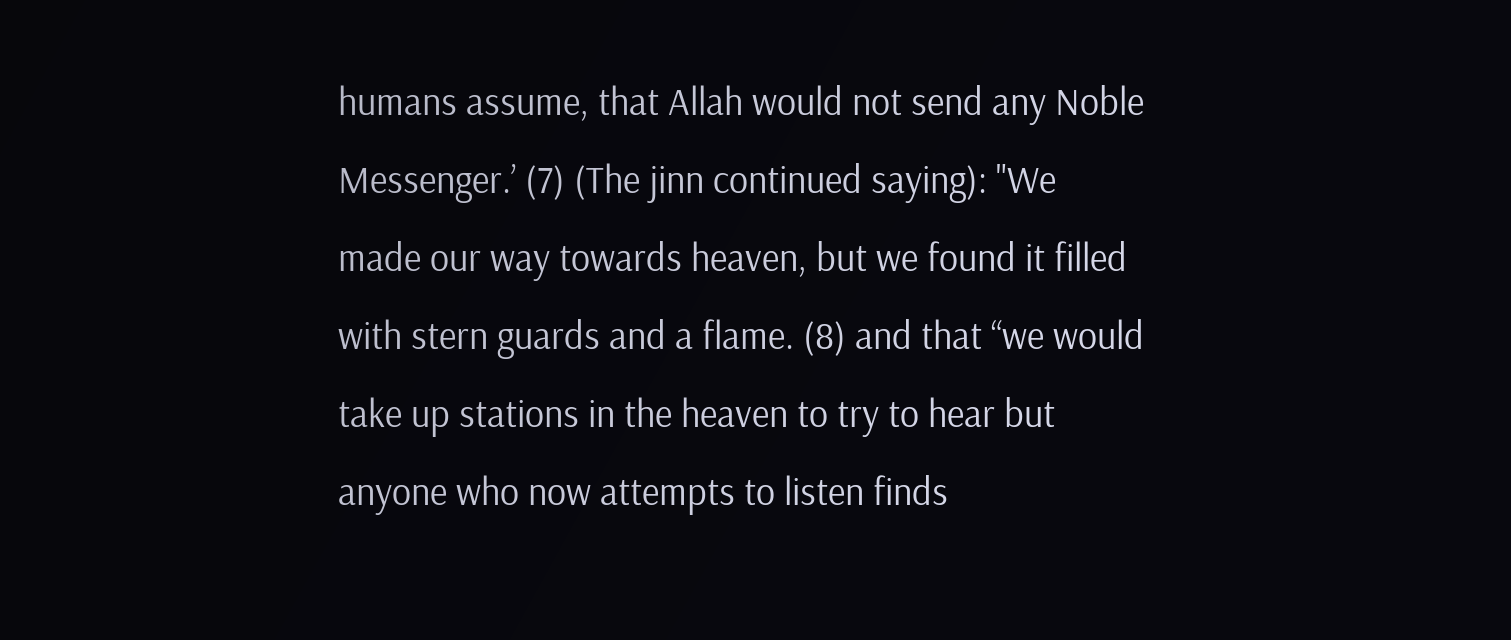humans assume, that Allah would not send any Noble Messenger.’ (7) (The jinn continued saying): "We made our way towards heaven, but we found it filled with stern guards and a flame. (8) and that “we would take up stations in the heaven to try to hear but anyone who now attempts to listen finds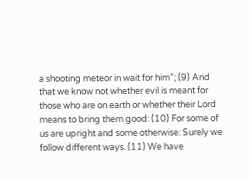a shooting meteor in wait for him”; (9) And that we know not whether evil is meant for those who are on earth or whether their Lord means to bring them good: (10) For some of us are upright and some otherwise: Surely we follow different ways. (11) We have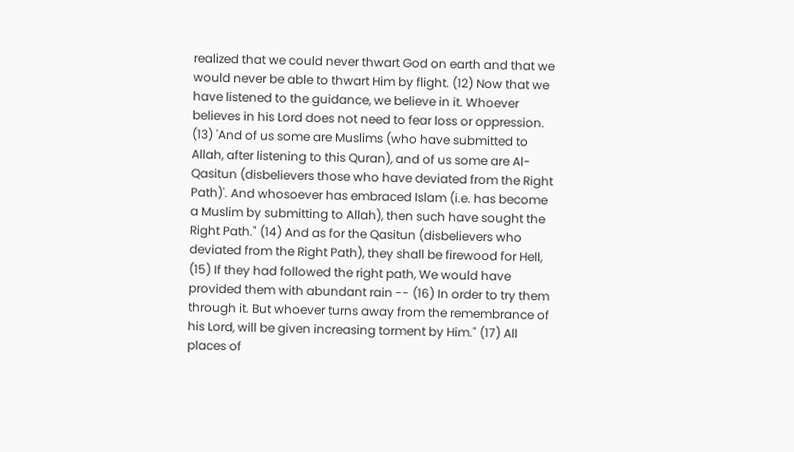realized that we could never thwart God on earth and that we would never be able to thwart Him by flight. (12) Now that we have listened to the guidance, we believe in it. Whoever believes in his Lord does not need to fear loss or oppression. (13) 'And of us some are Muslims (who have submitted to Allah, after listening to this Quran), and of us some are Al-Qasitun (disbelievers those who have deviated from the Right Path)'. And whosoever has embraced Islam (i.e. has become a Muslim by submitting to Allah), then such have sought the Right Path." (14) And as for the Qasitun (disbelievers who deviated from the Right Path), they shall be firewood for Hell, (15) If they had followed the right path, We would have provided them with abundant rain -- (16) In order to try them through it. But whoever turns away from the remembrance of his Lord, will be given increasing torment by Him." (17) All places of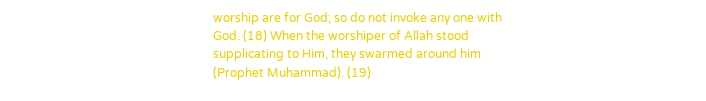worship are for God; so do not invoke any one with God. (18) When the worshiper of Allah stood supplicating to Him, they swarmed around him (Prophet Muhammad). (19)